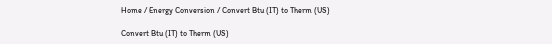Home / Energy Conversion / Convert Btu (IT) to Therm (US)

Convert Btu (IT) to Therm (US)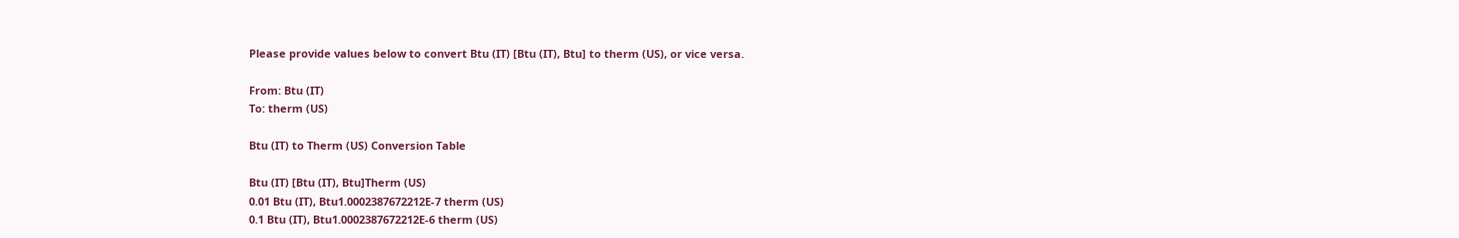Please provide values below to convert Btu (IT) [Btu (IT), Btu] to therm (US), or vice versa.

From: Btu (IT)
To: therm (US)

Btu (IT) to Therm (US) Conversion Table

Btu (IT) [Btu (IT), Btu]Therm (US)
0.01 Btu (IT), Btu1.0002387672212E-7 therm (US)
0.1 Btu (IT), Btu1.0002387672212E-6 therm (US)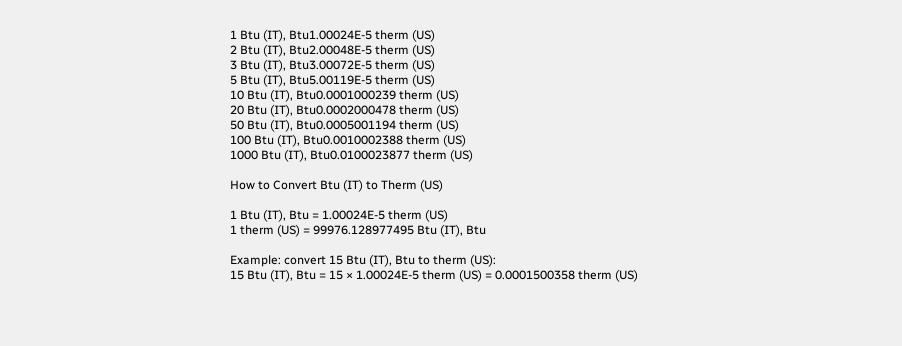1 Btu (IT), Btu1.00024E-5 therm (US)
2 Btu (IT), Btu2.00048E-5 therm (US)
3 Btu (IT), Btu3.00072E-5 therm (US)
5 Btu (IT), Btu5.00119E-5 therm (US)
10 Btu (IT), Btu0.0001000239 therm (US)
20 Btu (IT), Btu0.0002000478 therm (US)
50 Btu (IT), Btu0.0005001194 therm (US)
100 Btu (IT), Btu0.0010002388 therm (US)
1000 Btu (IT), Btu0.0100023877 therm (US)

How to Convert Btu (IT) to Therm (US)

1 Btu (IT), Btu = 1.00024E-5 therm (US)
1 therm (US) = 99976.128977495 Btu (IT), Btu

Example: convert 15 Btu (IT), Btu to therm (US):
15 Btu (IT), Btu = 15 × 1.00024E-5 therm (US) = 0.0001500358 therm (US)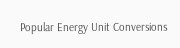Popular Energy Unit Conversions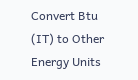Convert Btu (IT) to Other Energy Units